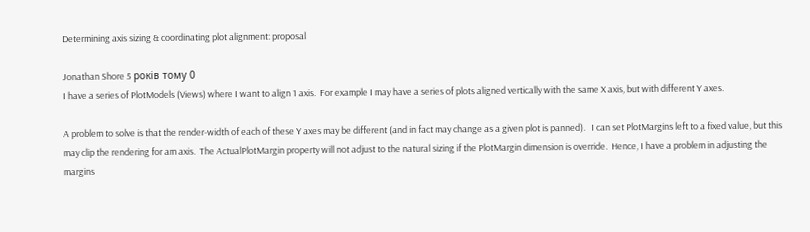Determining axis sizing & coordinating plot alignment: proposal

Jonathan Shore 5 років тому 0
I have a series of PlotModels (Views) where I want to align 1 axis.  For example I may have a series of plots aligned vertically with the same X axis, but with different Y axes.

A problem to solve is that the render-width of each of these Y axes may be different (and in fact may change as a given plot is panned).   I can set PlotMargins left to a fixed value, but this may clip the rendering for am axis.  The ActualPlotMargin property will not adjust to the natural sizing if the PlotMargin dimension is override.  Hence, I have a problem in adjusting the margins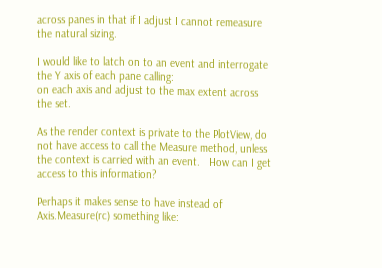across panes in that if I adjust I cannot remeasure the natural sizing.

I would like to latch on to an event and interrogate the Y axis of each pane calling:
on each axis and adjust to the max extent across the set.

As the render context is private to the PlotView, do not have access to call the Measure method, unless the context is carried with an event.   How can I get access to this information?

Perhaps it makes sense to have instead of Axis.Measure(rc) something like: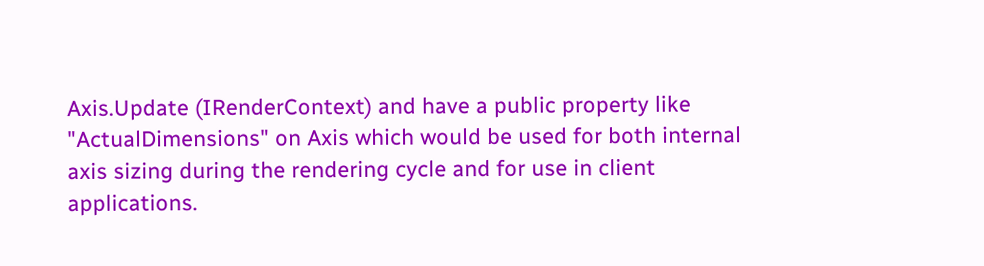Axis.Update (IRenderContext) and have a public property like "ActualDimensions" on Axis which would be used for both internal axis sizing during the rendering cycle and for use in client applications.